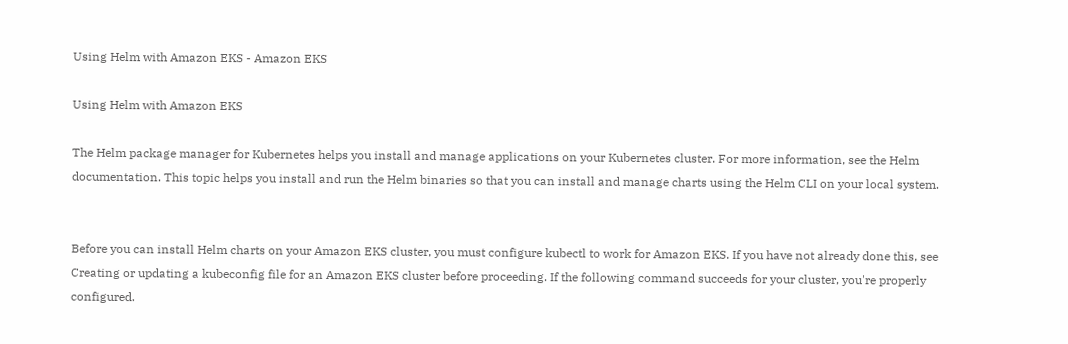Using Helm with Amazon EKS - Amazon EKS

Using Helm with Amazon EKS

The Helm package manager for Kubernetes helps you install and manage applications on your Kubernetes cluster. For more information, see the Helm documentation. This topic helps you install and run the Helm binaries so that you can install and manage charts using the Helm CLI on your local system.


Before you can install Helm charts on your Amazon EKS cluster, you must configure kubectl to work for Amazon EKS. If you have not already done this, see Creating or updating a kubeconfig file for an Amazon EKS cluster before proceeding. If the following command succeeds for your cluster, you're properly configured.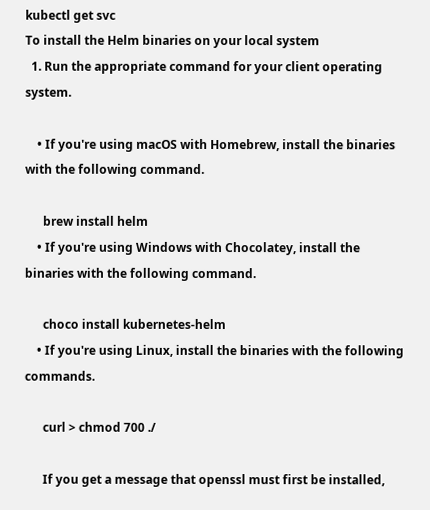kubectl get svc
To install the Helm binaries on your local system
  1. Run the appropriate command for your client operating system.

    • If you're using macOS with Homebrew, install the binaries with the following command.

      brew install helm
    • If you're using Windows with Chocolatey, install the binaries with the following command.

      choco install kubernetes-helm
    • If you're using Linux, install the binaries with the following commands.

      curl > chmod 700 ./

      If you get a message that openssl must first be installed,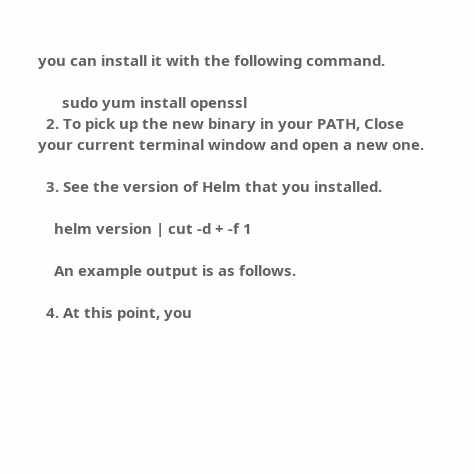you can install it with the following command.

      sudo yum install openssl
  2. To pick up the new binary in your PATH, Close your current terminal window and open a new one.

  3. See the version of Helm that you installed.

    helm version | cut -d + -f 1

    An example output is as follows.

  4. At this point, you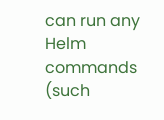can run any Helm commands (such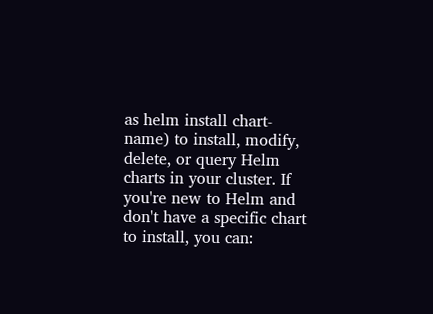as helm install chart-name) to install, modify, delete, or query Helm charts in your cluster. If you're new to Helm and don't have a specific chart to install, you can: